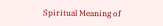Spiritual Meaning of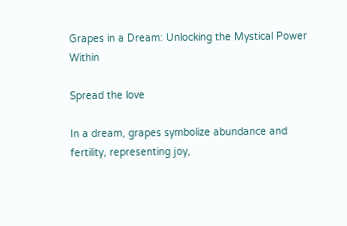Grapes in a Dream: Unlocking the Mystical Power Within

Spread the love

In a dream, grapes symbolize abundance and fertility, representing joy,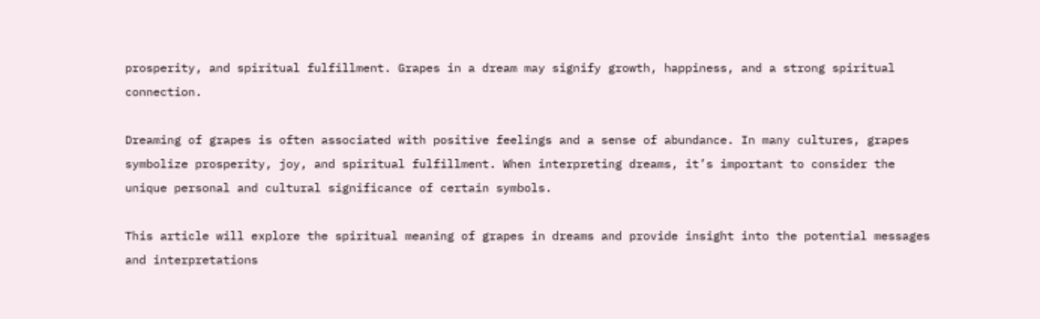prosperity, and spiritual fulfillment. Grapes in a dream may signify growth, happiness, and a strong spiritual connection.

Dreaming of grapes is often associated with positive feelings and a sense of abundance. In many cultures, grapes symbolize prosperity, joy, and spiritual fulfillment. When interpreting dreams, it’s important to consider the unique personal and cultural significance of certain symbols.

This article will explore the spiritual meaning of grapes in dreams and provide insight into the potential messages and interpretations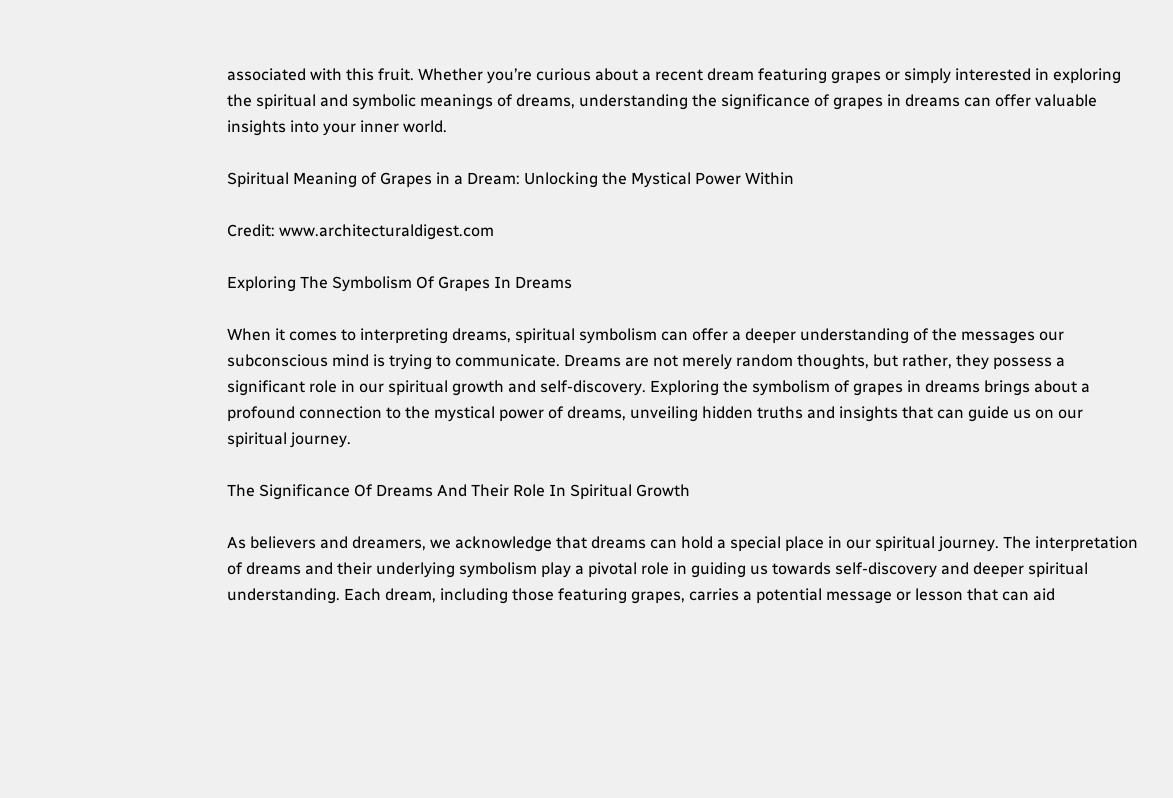associated with this fruit. Whether you’re curious about a recent dream featuring grapes or simply interested in exploring the spiritual and symbolic meanings of dreams, understanding the significance of grapes in dreams can offer valuable insights into your inner world.

Spiritual Meaning of Grapes in a Dream: Unlocking the Mystical Power Within

Credit: www.architecturaldigest.com

Exploring The Symbolism Of Grapes In Dreams

When it comes to interpreting dreams, spiritual symbolism can offer a deeper understanding of the messages our subconscious mind is trying to communicate. Dreams are not merely random thoughts, but rather, they possess a significant role in our spiritual growth and self-discovery. Exploring the symbolism of grapes in dreams brings about a profound connection to the mystical power of dreams, unveiling hidden truths and insights that can guide us on our spiritual journey.

The Significance Of Dreams And Their Role In Spiritual Growth

As believers and dreamers, we acknowledge that dreams can hold a special place in our spiritual journey. The interpretation of dreams and their underlying symbolism play a pivotal role in guiding us towards self-discovery and deeper spiritual understanding. Each dream, including those featuring grapes, carries a potential message or lesson that can aid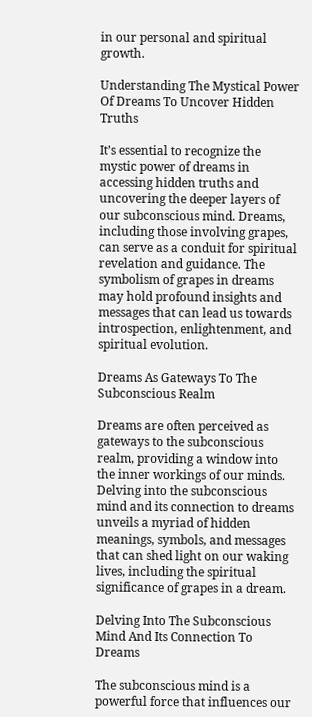in our personal and spiritual growth.

Understanding The Mystical Power Of Dreams To Uncover Hidden Truths

It’s essential to recognize the mystic power of dreams in accessing hidden truths and uncovering the deeper layers of our subconscious mind. Dreams, including those involving grapes, can serve as a conduit for spiritual revelation and guidance. The symbolism of grapes in dreams may hold profound insights and messages that can lead us towards introspection, enlightenment, and spiritual evolution.

Dreams As Gateways To The Subconscious Realm

Dreams are often perceived as gateways to the subconscious realm, providing a window into the inner workings of our minds. Delving into the subconscious mind and its connection to dreams unveils a myriad of hidden meanings, symbols, and messages that can shed light on our waking lives, including the spiritual significance of grapes in a dream.

Delving Into The Subconscious Mind And Its Connection To Dreams

The subconscious mind is a powerful force that influences our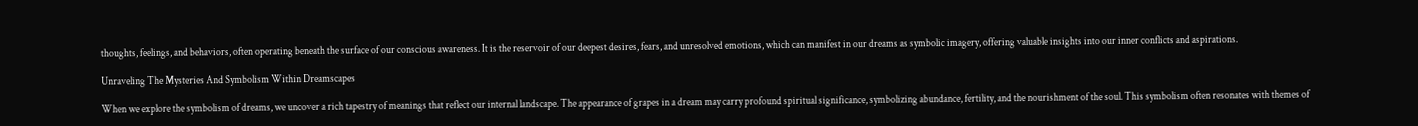thoughts, feelings, and behaviors, often operating beneath the surface of our conscious awareness. It is the reservoir of our deepest desires, fears, and unresolved emotions, which can manifest in our dreams as symbolic imagery, offering valuable insights into our inner conflicts and aspirations.

Unraveling The Mysteries And Symbolism Within Dreamscapes

When we explore the symbolism of dreams, we uncover a rich tapestry of meanings that reflect our internal landscape. The appearance of grapes in a dream may carry profound spiritual significance, symbolizing abundance, fertility, and the nourishment of the soul. This symbolism often resonates with themes of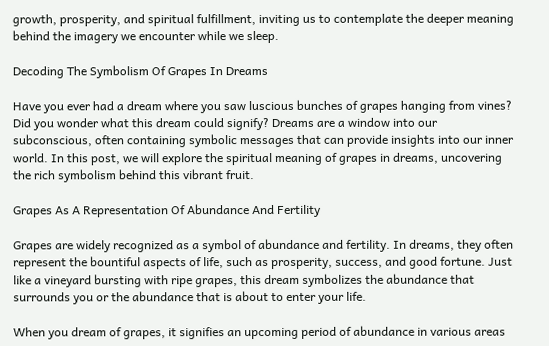growth, prosperity, and spiritual fulfillment, inviting us to contemplate the deeper meaning behind the imagery we encounter while we sleep.

Decoding The Symbolism Of Grapes In Dreams

Have you ever had a dream where you saw luscious bunches of grapes hanging from vines? Did you wonder what this dream could signify? Dreams are a window into our subconscious, often containing symbolic messages that can provide insights into our inner world. In this post, we will explore the spiritual meaning of grapes in dreams, uncovering the rich symbolism behind this vibrant fruit.

Grapes As A Representation Of Abundance And Fertility

Grapes are widely recognized as a symbol of abundance and fertility. In dreams, they often represent the bountiful aspects of life, such as prosperity, success, and good fortune. Just like a vineyard bursting with ripe grapes, this dream symbolizes the abundance that surrounds you or the abundance that is about to enter your life.

When you dream of grapes, it signifies an upcoming period of abundance in various areas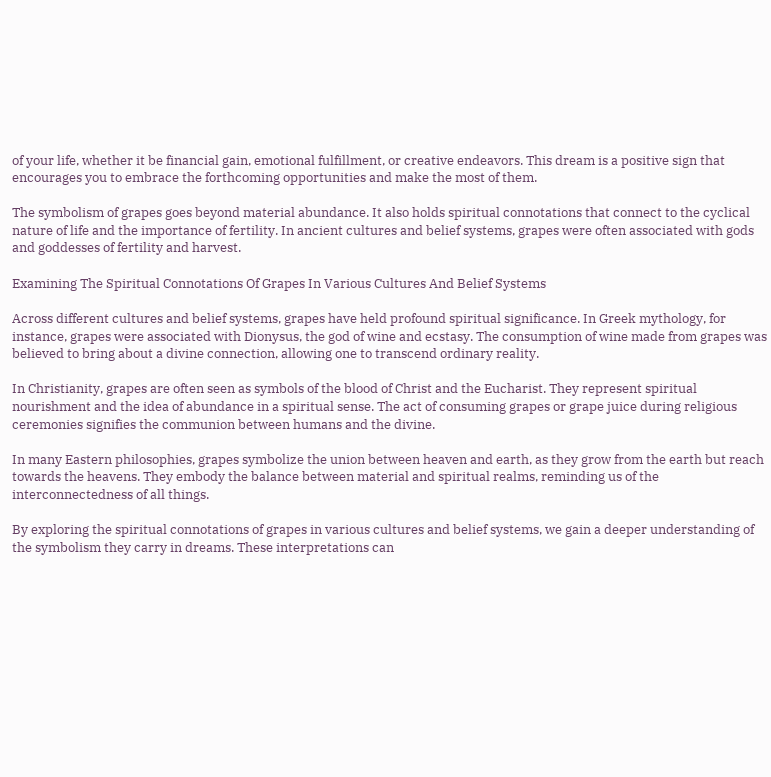of your life, whether it be financial gain, emotional fulfillment, or creative endeavors. This dream is a positive sign that encourages you to embrace the forthcoming opportunities and make the most of them.

The symbolism of grapes goes beyond material abundance. It also holds spiritual connotations that connect to the cyclical nature of life and the importance of fertility. In ancient cultures and belief systems, grapes were often associated with gods and goddesses of fertility and harvest.

Examining The Spiritual Connotations Of Grapes In Various Cultures And Belief Systems

Across different cultures and belief systems, grapes have held profound spiritual significance. In Greek mythology, for instance, grapes were associated with Dionysus, the god of wine and ecstasy. The consumption of wine made from grapes was believed to bring about a divine connection, allowing one to transcend ordinary reality.

In Christianity, grapes are often seen as symbols of the blood of Christ and the Eucharist. They represent spiritual nourishment and the idea of abundance in a spiritual sense. The act of consuming grapes or grape juice during religious ceremonies signifies the communion between humans and the divine.

In many Eastern philosophies, grapes symbolize the union between heaven and earth, as they grow from the earth but reach towards the heavens. They embody the balance between material and spiritual realms, reminding us of the interconnectedness of all things.

By exploring the spiritual connotations of grapes in various cultures and belief systems, we gain a deeper understanding of the symbolism they carry in dreams. These interpretations can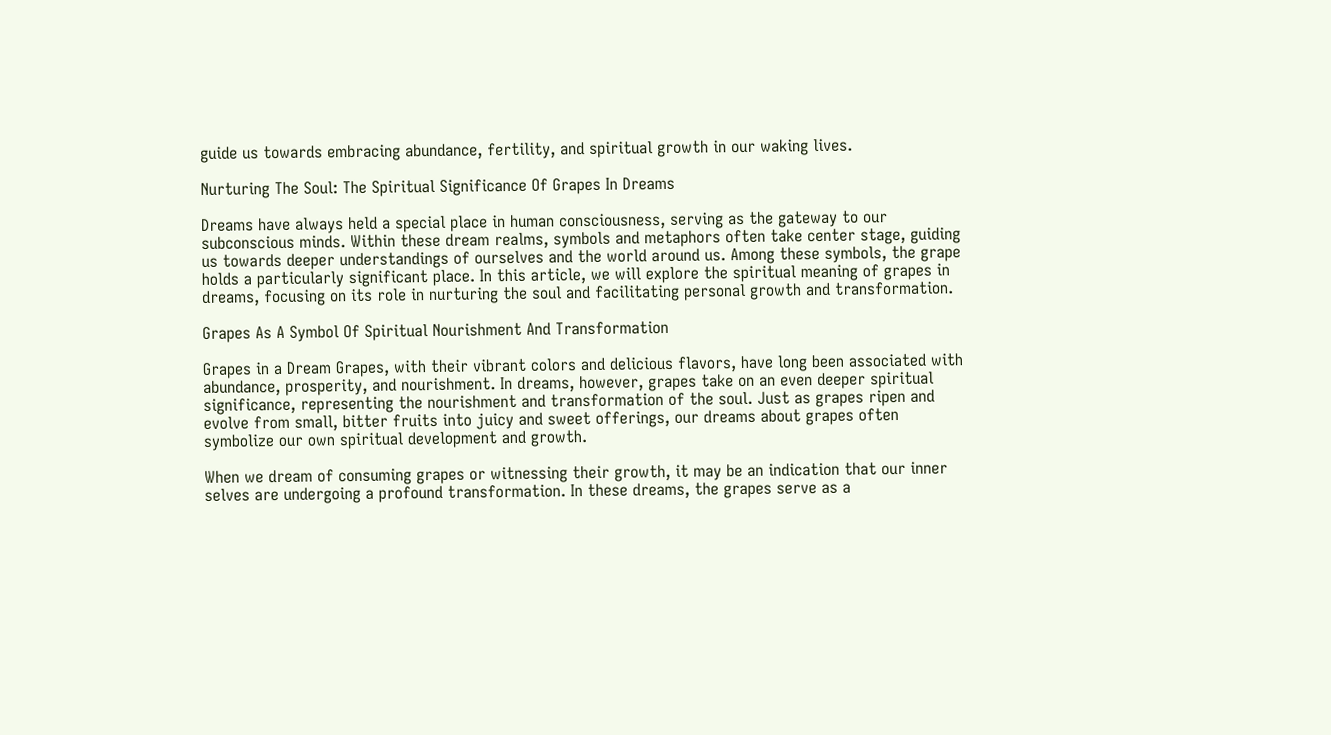guide us towards embracing abundance, fertility, and spiritual growth in our waking lives.

Nurturing The Soul: The Spiritual Significance Of Grapes In Dreams

Dreams have always held a special place in human consciousness, serving as the gateway to our subconscious minds. Within these dream realms, symbols and metaphors often take center stage, guiding us towards deeper understandings of ourselves and the world around us. Among these symbols, the grape holds a particularly significant place. In this article, we will explore the spiritual meaning of grapes in dreams, focusing on its role in nurturing the soul and facilitating personal growth and transformation.

Grapes As A Symbol Of Spiritual Nourishment And Transformation

Grapes in a Dream Grapes, with their vibrant colors and delicious flavors, have long been associated with abundance, prosperity, and nourishment. In dreams, however, grapes take on an even deeper spiritual significance, representing the nourishment and transformation of the soul. Just as grapes ripen and evolve from small, bitter fruits into juicy and sweet offerings, our dreams about grapes often symbolize our own spiritual development and growth.

When we dream of consuming grapes or witnessing their growth, it may be an indication that our inner selves are undergoing a profound transformation. In these dreams, the grapes serve as a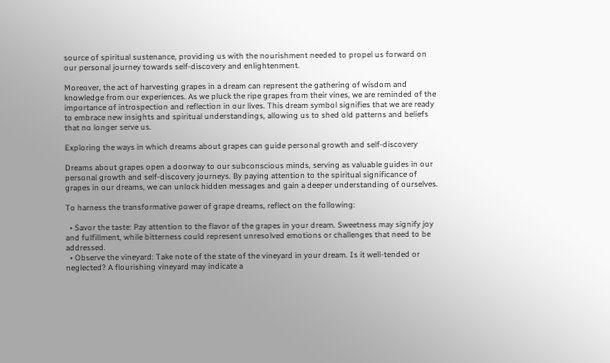source of spiritual sustenance, providing us with the nourishment needed to propel us forward on our personal journey towards self-discovery and enlightenment.

Moreover, the act of harvesting grapes in a dream can represent the gathering of wisdom and knowledge from our experiences. As we pluck the ripe grapes from their vines, we are reminded of the importance of introspection and reflection in our lives. This dream symbol signifies that we are ready to embrace new insights and spiritual understandings, allowing us to shed old patterns and beliefs that no longer serve us.

Exploring the ways in which dreams about grapes can guide personal growth and self-discovery

Dreams about grapes open a doorway to our subconscious minds, serving as valuable guides in our personal growth and self-discovery journeys. By paying attention to the spiritual significance of grapes in our dreams, we can unlock hidden messages and gain a deeper understanding of ourselves.

To harness the transformative power of grape dreams, reflect on the following:

  • Savor the taste: Pay attention to the flavor of the grapes in your dream. Sweetness may signify joy and fulfillment, while bitterness could represent unresolved emotions or challenges that need to be addressed.
  • Observe the vineyard: Take note of the state of the vineyard in your dream. Is it well-tended or neglected? A flourishing vineyard may indicate a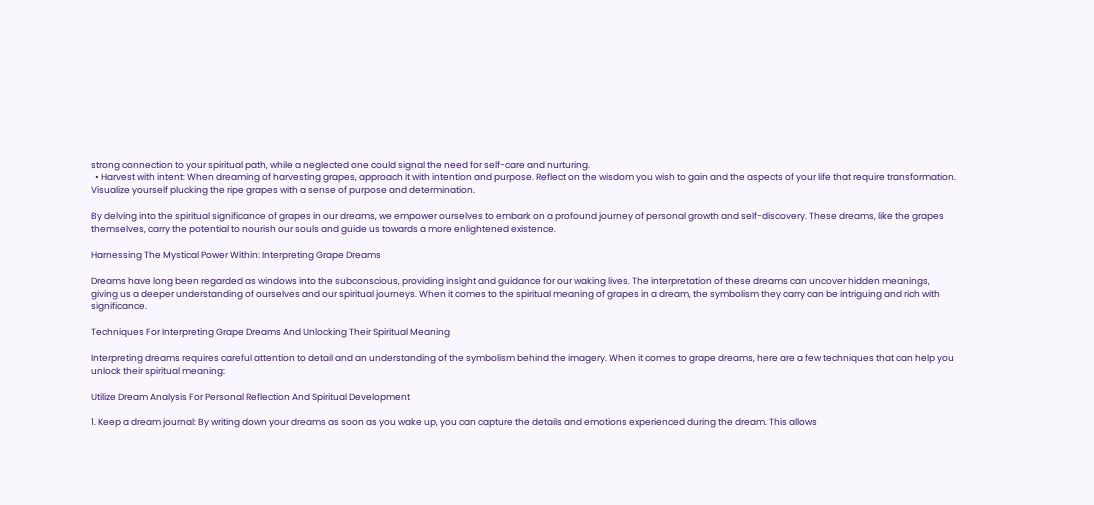strong connection to your spiritual path, while a neglected one could signal the need for self-care and nurturing.
  • Harvest with intent: When dreaming of harvesting grapes, approach it with intention and purpose. Reflect on the wisdom you wish to gain and the aspects of your life that require transformation. Visualize yourself plucking the ripe grapes with a sense of purpose and determination.

By delving into the spiritual significance of grapes in our dreams, we empower ourselves to embark on a profound journey of personal growth and self-discovery. These dreams, like the grapes themselves, carry the potential to nourish our souls and guide us towards a more enlightened existence.

Harnessing The Mystical Power Within: Interpreting Grape Dreams

Dreams have long been regarded as windows into the subconscious, providing insight and guidance for our waking lives. The interpretation of these dreams can uncover hidden meanings, giving us a deeper understanding of ourselves and our spiritual journeys. When it comes to the spiritual meaning of grapes in a dream, the symbolism they carry can be intriguing and rich with significance.

Techniques For Interpreting Grape Dreams And Unlocking Their Spiritual Meaning

Interpreting dreams requires careful attention to detail and an understanding of the symbolism behind the imagery. When it comes to grape dreams, here are a few techniques that can help you unlock their spiritual meaning:

Utilize Dream Analysis For Personal Reflection And Spiritual Development

1. Keep a dream journal: By writing down your dreams as soon as you wake up, you can capture the details and emotions experienced during the dream. This allows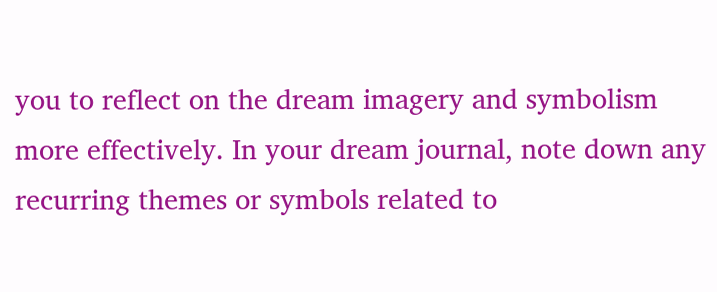you to reflect on the dream imagery and symbolism more effectively. In your dream journal, note down any recurring themes or symbols related to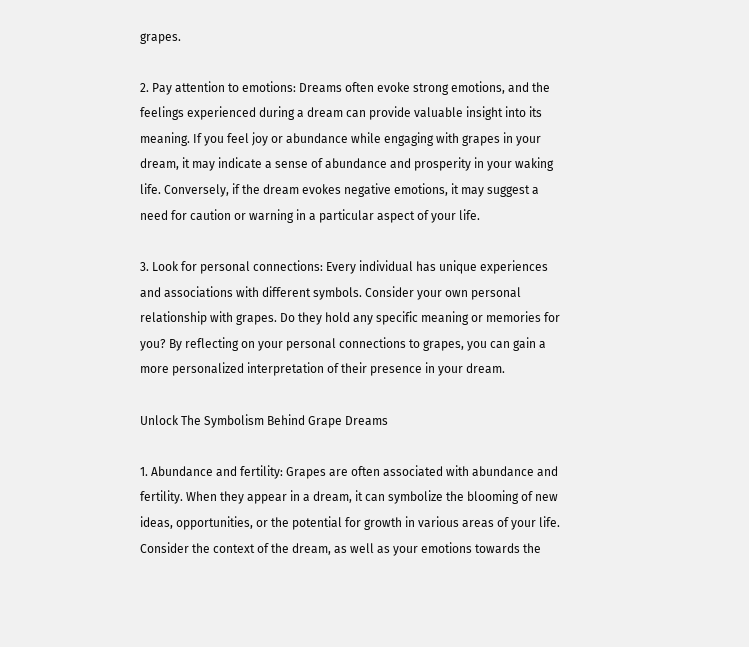grapes.

2. Pay attention to emotions: Dreams often evoke strong emotions, and the feelings experienced during a dream can provide valuable insight into its meaning. If you feel joy or abundance while engaging with grapes in your dream, it may indicate a sense of abundance and prosperity in your waking life. Conversely, if the dream evokes negative emotions, it may suggest a need for caution or warning in a particular aspect of your life.

3. Look for personal connections: Every individual has unique experiences and associations with different symbols. Consider your own personal relationship with grapes. Do they hold any specific meaning or memories for you? By reflecting on your personal connections to grapes, you can gain a more personalized interpretation of their presence in your dream.

Unlock The Symbolism Behind Grape Dreams

1. Abundance and fertility: Grapes are often associated with abundance and fertility. When they appear in a dream, it can symbolize the blooming of new ideas, opportunities, or the potential for growth in various areas of your life. Consider the context of the dream, as well as your emotions towards the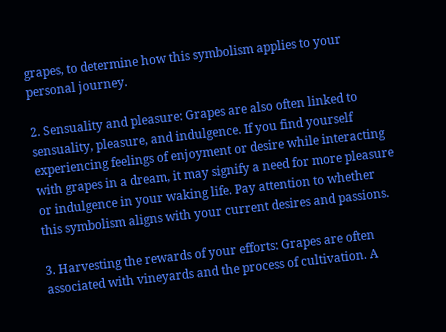grapes, to determine how this symbolism applies to your personal journey.

2. Sensuality and pleasure: Grapes are also often linked to sensuality, pleasure, and indulgence. If you find yourself experiencing feelings of enjoyment or desire while interacting with grapes in a dream, it may signify a need for more pleasure or indulgence in your waking life. Pay attention to whether this symbolism aligns with your current desires and passions.

3. Harvesting the rewards of your efforts: Grapes are often associated with vineyards and the process of cultivation. A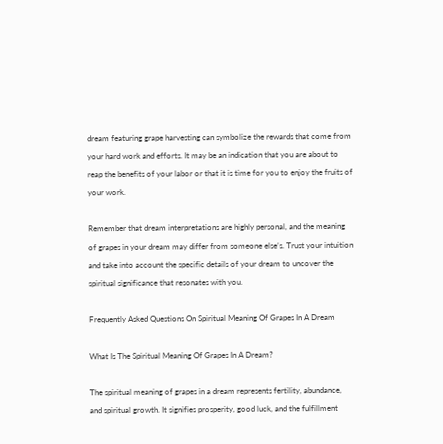dream featuring grape harvesting can symbolize the rewards that come from your hard work and efforts. It may be an indication that you are about to reap the benefits of your labor or that it is time for you to enjoy the fruits of your work.

Remember that dream interpretations are highly personal, and the meaning of grapes in your dream may differ from someone else’s. Trust your intuition and take into account the specific details of your dream to uncover the spiritual significance that resonates with you.

Frequently Asked Questions On Spiritual Meaning Of Grapes In A Dream

What Is The Spiritual Meaning Of Grapes In A Dream?

The spiritual meaning of grapes in a dream represents fertility, abundance, and spiritual growth. It signifies prosperity, good luck, and the fulfillment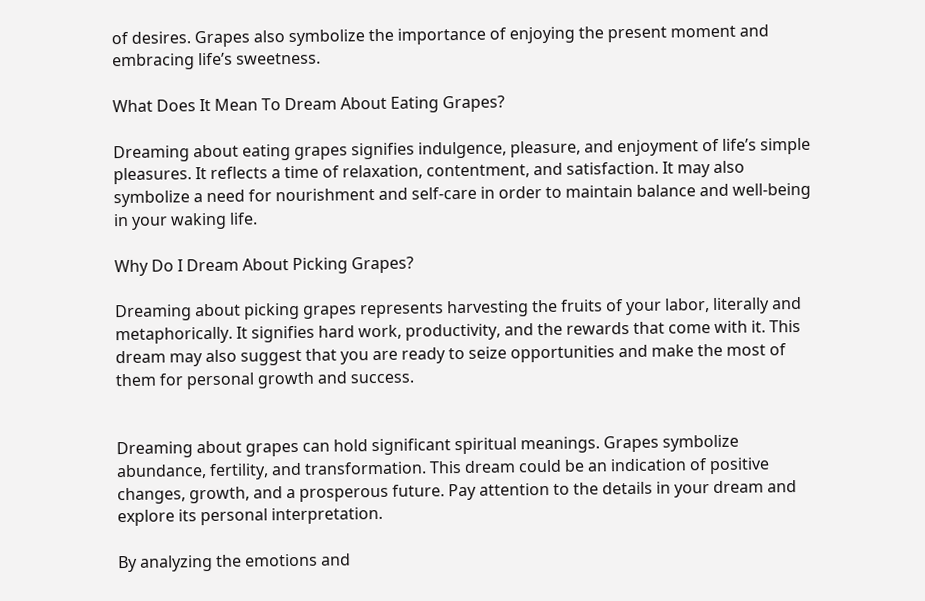of desires. Grapes also symbolize the importance of enjoying the present moment and embracing life’s sweetness.

What Does It Mean To Dream About Eating Grapes?

Dreaming about eating grapes signifies indulgence, pleasure, and enjoyment of life’s simple pleasures. It reflects a time of relaxation, contentment, and satisfaction. It may also symbolize a need for nourishment and self-care in order to maintain balance and well-being in your waking life.

Why Do I Dream About Picking Grapes?

Dreaming about picking grapes represents harvesting the fruits of your labor, literally and metaphorically. It signifies hard work, productivity, and the rewards that come with it. This dream may also suggest that you are ready to seize opportunities and make the most of them for personal growth and success.


Dreaming about grapes can hold significant spiritual meanings. Grapes symbolize abundance, fertility, and transformation. This dream could be an indication of positive changes, growth, and a prosperous future. Pay attention to the details in your dream and explore its personal interpretation.

By analyzing the emotions and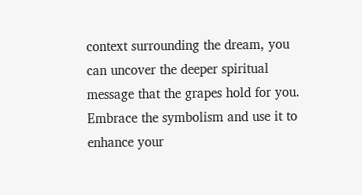context surrounding the dream, you can uncover the deeper spiritual message that the grapes hold for you. Embrace the symbolism and use it to enhance your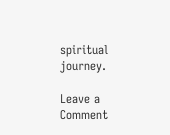spiritual journey.

Leave a Comment